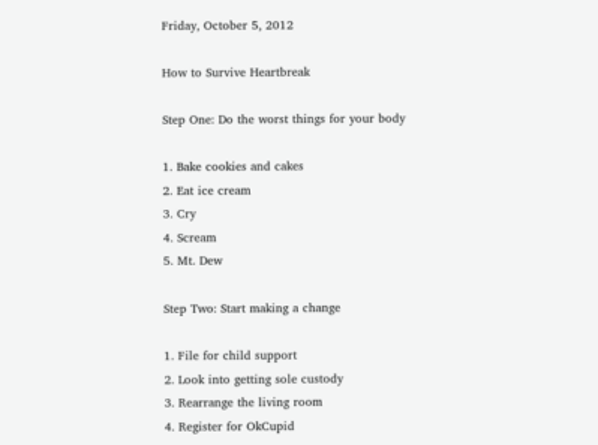Friday, October 5, 2012

How to Survive Heartbreak

Step One: Do the worst things for your body

1. Bake cookies and cakes
2. Eat ice cream
3. Cry
4. Scream
5. Mt. Dew

Step Two: Start making a change

1. File for child support
2. Look into getting sole custody
3. Rearrange the living room
4. Register for OkCupid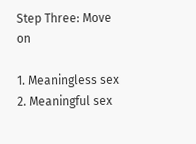Step Three: Move on

1. Meaningless sex
2. Meaningful sex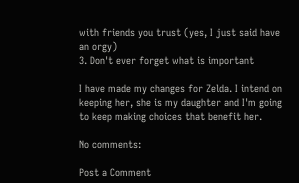with friends you trust (yes, I just said have an orgy)
3. Don't ever forget what is important

I have made my changes for Zelda. I intend on keeping her, she is my daughter and I'm going to keep making choices that benefit her.

No comments:

Post a Comment